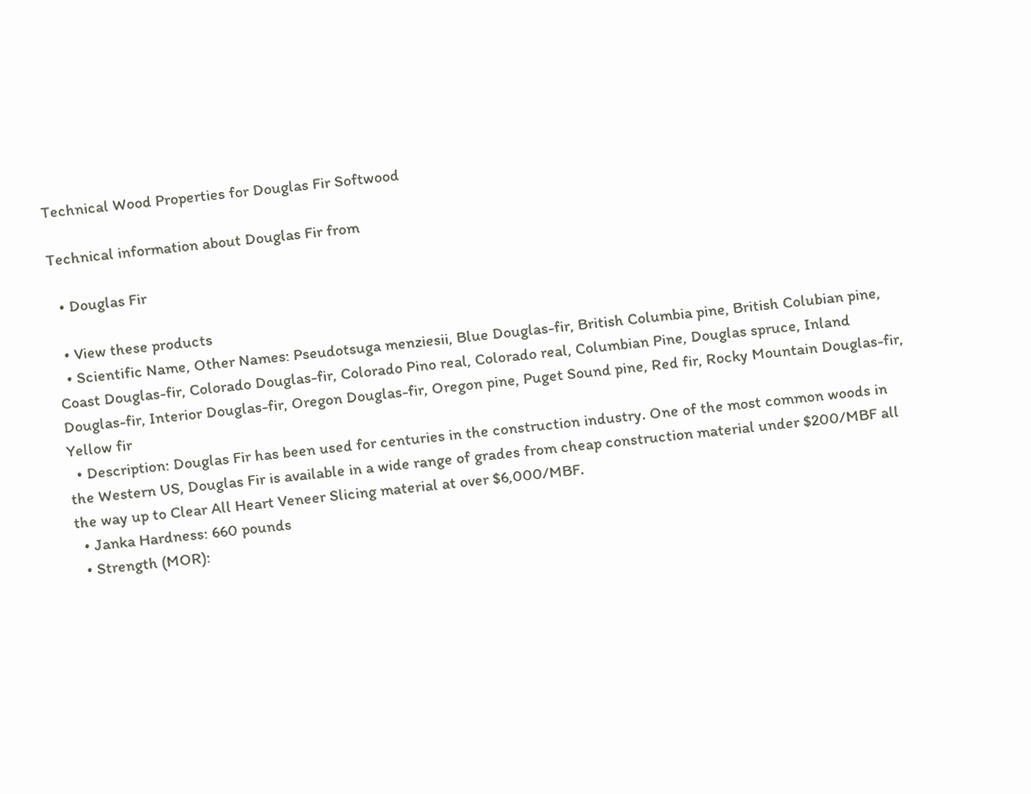Technical Wood Properties for Douglas Fir Softwood

Technical information about Douglas Fir from

  • Douglas Fir

  • View these products
  • Scientific Name, Other Names: Pseudotsuga menziesii, Blue Douglas-fir, British Columbia pine, British Colubian pine, Coast Douglas-fir, Colorado Douglas-fir, Colorado Pino real, Colorado real, Columbian Pine, Douglas spruce, Inland Douglas-fir, Interior Douglas-fir, Oregon Douglas-fir, Oregon pine, Puget Sound pine, Red fir, Rocky Mountain Douglas-fir, Yellow fir
  • Description: Douglas Fir has been used for centuries in the construction industry. One of the most common woods in the Western US, Douglas Fir is available in a wide range of grades from cheap construction material under $200/MBF all the way up to Clear All Heart Veneer Slicing material at over $6,000/MBF.
  • Janka Hardness: 660 pounds
  • Strength (MOR):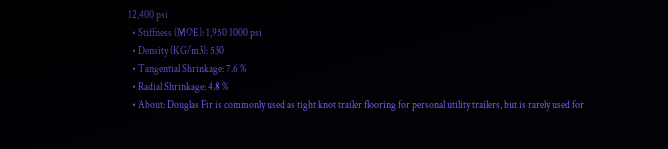12,400 psi
  • Stiffness (MOE): 1,950 1000 psi
  • Density (KG/m3): 530
  • Tangential Shrinkage: 7.6 %
  • Radial Shrinkage: 4.8 %
  • About: Douglas Fir is commonly used as tight knot trailer flooring for personal utility trailers, but is rarely used for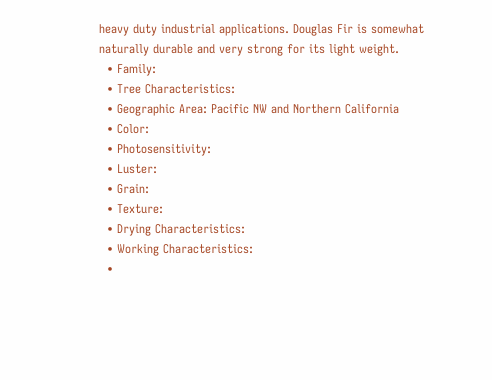heavy duty industrial applications. Douglas Fir is somewhat naturally durable and very strong for its light weight.
  • Family:
  • Tree Characteristics:
  • Geographic Area: Pacific NW and Northern California
  • Color:
  • Photosensitivity:
  • Luster:
  • Grain:
  • Texture:
  • Drying Characteristics:
  • Working Characteristics:
  •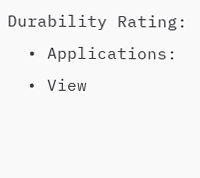Durability Rating:
  • Applications:
  • View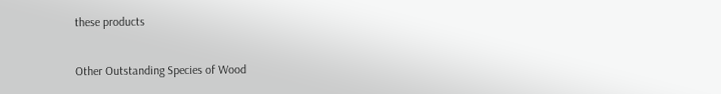these products

Other Outstanding Species of Wood